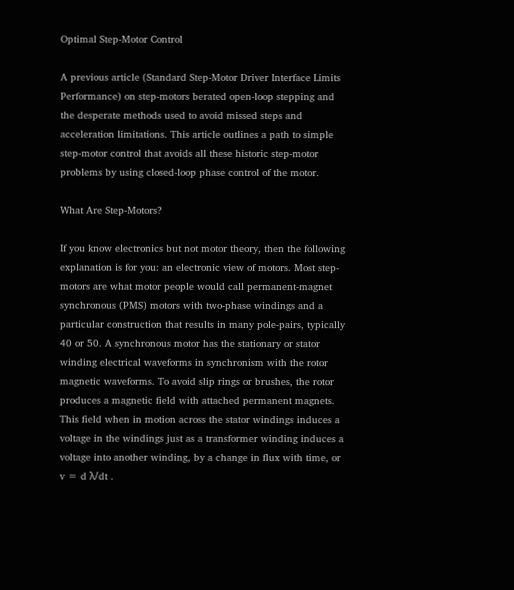Optimal Step-Motor Control

A previous article (Standard Step-Motor Driver Interface Limits Performance) on step-motors berated open-loop stepping and the desperate methods used to avoid missed steps and acceleration limitations. This article outlines a path to simple step-motor control that avoids all these historic step-motor problems by using closed-loop phase control of the motor.

What Are Step-Motors?

If you know electronics but not motor theory, then the following explanation is for you: an electronic view of motors. Most step-motors are what motor people would call permanent-magnet synchronous (PMS) motors with two-phase windings and a particular construction that results in many pole-pairs, typically 40 or 50. A synchronous motor has the stationary or stator winding electrical waveforms in synchronism with the rotor magnetic waveforms. To avoid slip rings or brushes, the rotor produces a magnetic field with attached permanent magnets. This field when in motion across the stator windings induces a voltage in the windings just as a transformer winding induces a voltage into another winding, by a change in flux with time, or v = d λ/dt .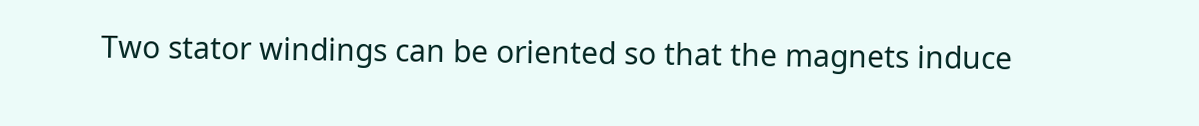Two stator windings can be oriented so that the magnets induce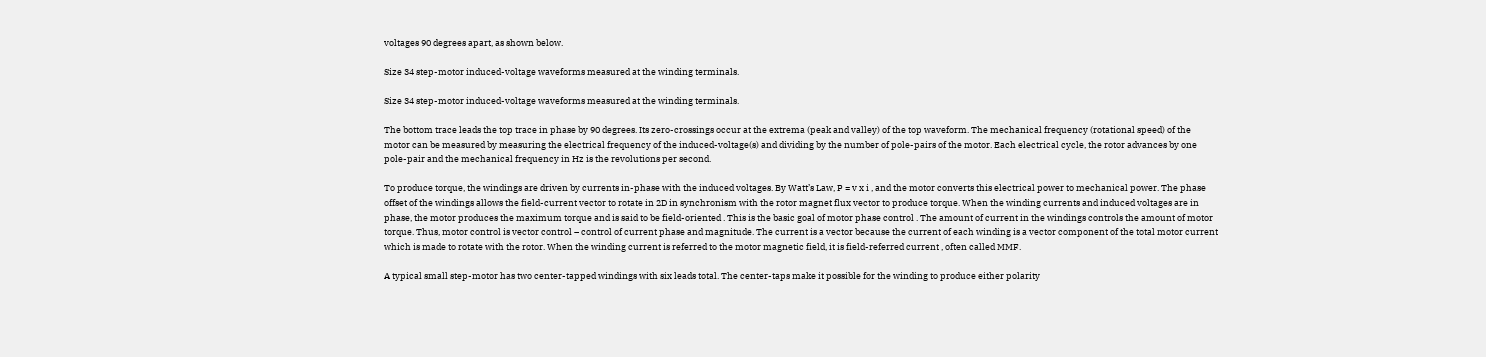voltages 90 degrees apart, as shown below.

Size 34 step-motor induced-voltage waveforms measured at the winding terminals.

Size 34 step-motor induced-voltage waveforms measured at the winding terminals.

The bottom trace leads the top trace in phase by 90 degrees. Its zero-crossings occur at the extrema (peak and valley) of the top waveform. The mechanical frequency (rotational speed) of the motor can be measured by measuring the electrical frequency of the induced-voltage(s) and dividing by the number of pole-pairs of the motor. Each electrical cycle, the rotor advances by one pole-pair and the mechanical frequency in Hz is the revolutions per second.

To produce torque, the windings are driven by currents in-phase with the induced voltages. By Watt’s Law, P = v x i , and the motor converts this electrical power to mechanical power. The phase offset of the windings allows the field-current vector to rotate in 2D in synchronism with the rotor magnet flux vector to produce torque. When the winding currents and induced voltages are in phase, the motor produces the maximum torque and is said to be field-oriented . This is the basic goal of motor phase control . The amount of current in the windings controls the amount of motor torque. Thus, motor control is vector control – control of current phase and magnitude. The current is a vector because the current of each winding is a vector component of the total motor current which is made to rotate with the rotor. When the winding current is referred to the motor magnetic field, it is field-referred current , often called MMF.

A typical small step-motor has two center-tapped windings with six leads total. The center-taps make it possible for the winding to produce either polarity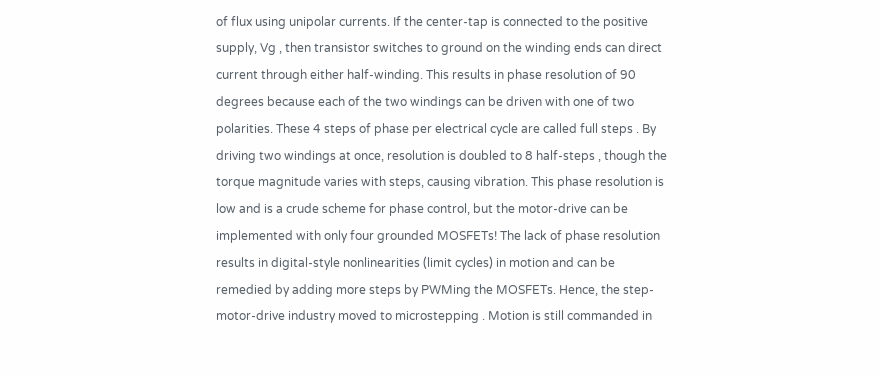of flux using unipolar currents. If the center-tap is connected to the positive supply, Vg , then transistor switches to ground on the winding ends can direct current through either half-winding. This results in phase resolution of 90 degrees because each of the two windings can be driven with one of two polarities. These 4 steps of phase per electrical cycle are called full steps . By driving two windings at once, resolution is doubled to 8 half-steps , though the torque magnitude varies with steps, causing vibration. This phase resolution is low and is a crude scheme for phase control, but the motor-drive can be implemented with only four grounded MOSFETs! The lack of phase resolution results in digital-style nonlinearities (limit cycles) in motion and can be remedied by adding more steps by PWMing the MOSFETs. Hence, the step-motor-drive industry moved to microstepping . Motion is still commanded in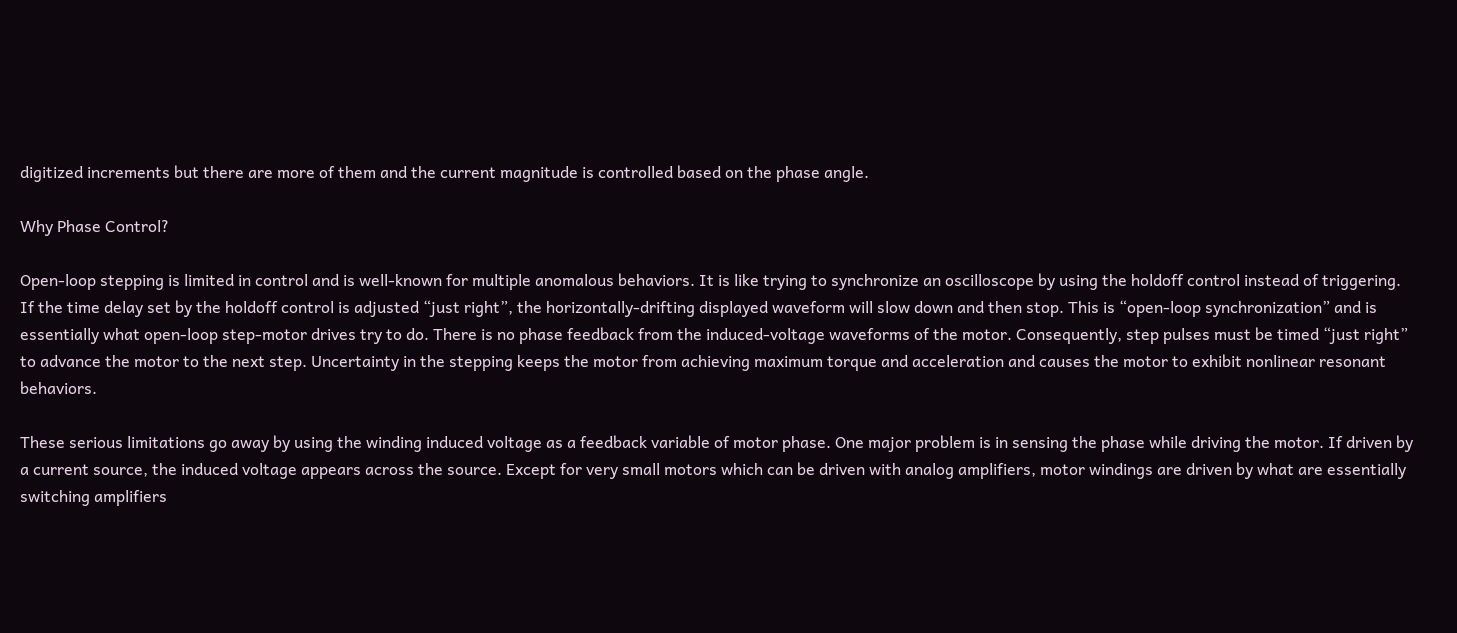digitized increments but there are more of them and the current magnitude is controlled based on the phase angle.

Why Phase Control?

Open-loop stepping is limited in control and is well-known for multiple anomalous behaviors. It is like trying to synchronize an oscilloscope by using the holdoff control instead of triggering. If the time delay set by the holdoff control is adjusted “just right”, the horizontally-drifting displayed waveform will slow down and then stop. This is “open-loop synchronization” and is essentially what open-loop step-motor drives try to do. There is no phase feedback from the induced-voltage waveforms of the motor. Consequently, step pulses must be timed “just right” to advance the motor to the next step. Uncertainty in the stepping keeps the motor from achieving maximum torque and acceleration and causes the motor to exhibit nonlinear resonant behaviors.

These serious limitations go away by using the winding induced voltage as a feedback variable of motor phase. One major problem is in sensing the phase while driving the motor. If driven by a current source, the induced voltage appears across the source. Except for very small motors which can be driven with analog amplifiers, motor windings are driven by what are essentially switching amplifiers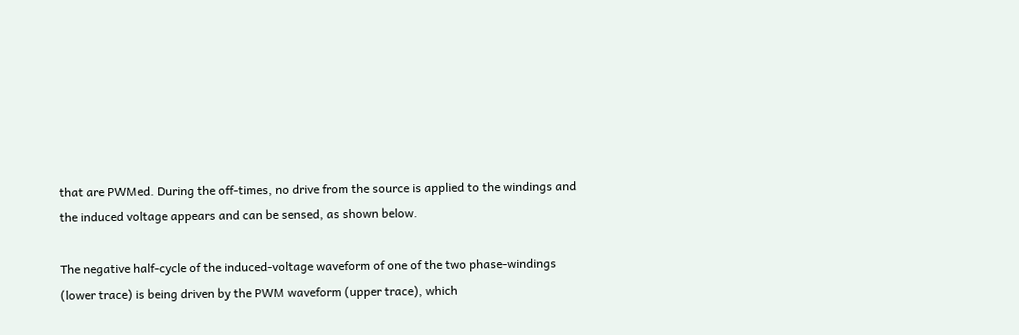that are PWMed. During the off-times, no drive from the source is applied to the windings and the induced voltage appears and can be sensed, as shown below.

The negative half-cycle of the induced-voltage waveform of one of the two phase-windings (lower trace) is being driven by the PWM waveform (upper trace), which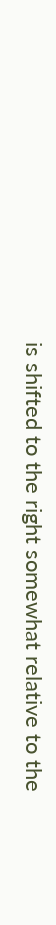is shifted to the right somewhat relative to the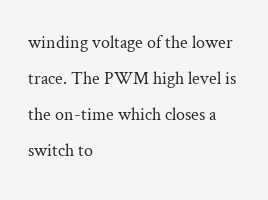winding voltage of the lower trace. The PWM high level is the on-time which closes a switch to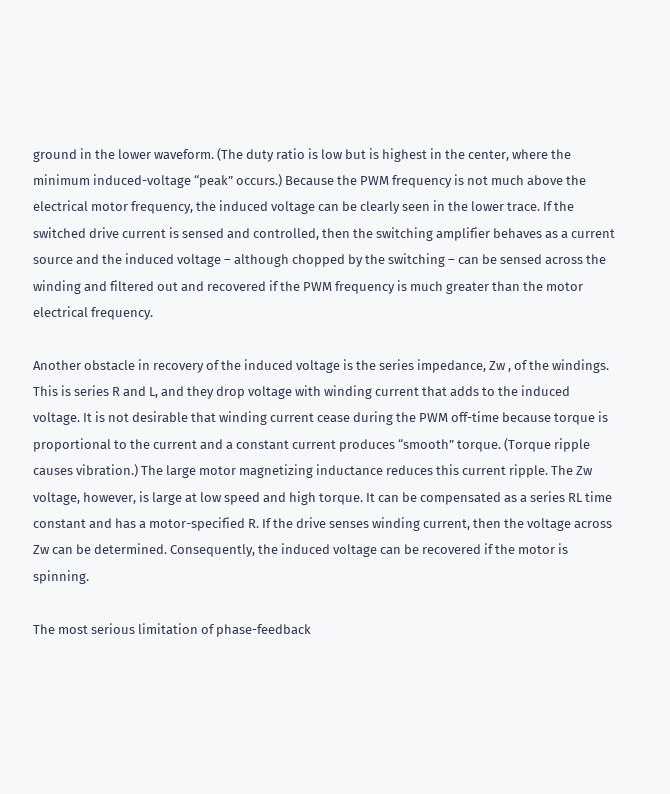ground in the lower waveform. (The duty ratio is low but is highest in the center, where the minimum induced-voltage “peak” occurs.) Because the PWM frequency is not much above the electrical motor frequency, the induced voltage can be clearly seen in the lower trace. If the switched drive current is sensed and controlled, then the switching amplifier behaves as a current source and the induced voltage – although chopped by the switching – can be sensed across the winding and filtered out and recovered if the PWM frequency is much greater than the motor electrical frequency.

Another obstacle in recovery of the induced voltage is the series impedance, Zw , of the windings. This is series R and L, and they drop voltage with winding current that adds to the induced voltage. It is not desirable that winding current cease during the PWM off-time because torque is proportional to the current and a constant current produces “smooth” torque. (Torque ripple causes vibration.) The large motor magnetizing inductance reduces this current ripple. The Zw voltage, however, is large at low speed and high torque. It can be compensated as a series RL time constant and has a motor-specified R. If the drive senses winding current, then the voltage across Zw can be determined. Consequently, the induced voltage can be recovered if the motor is spinning.

The most serious limitation of phase-feedback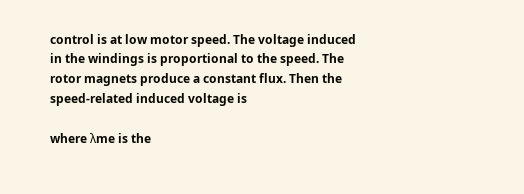control is at low motor speed. The voltage induced in the windings is proportional to the speed. The rotor magnets produce a constant flux. Then the speed-related induced voltage is

where λme is the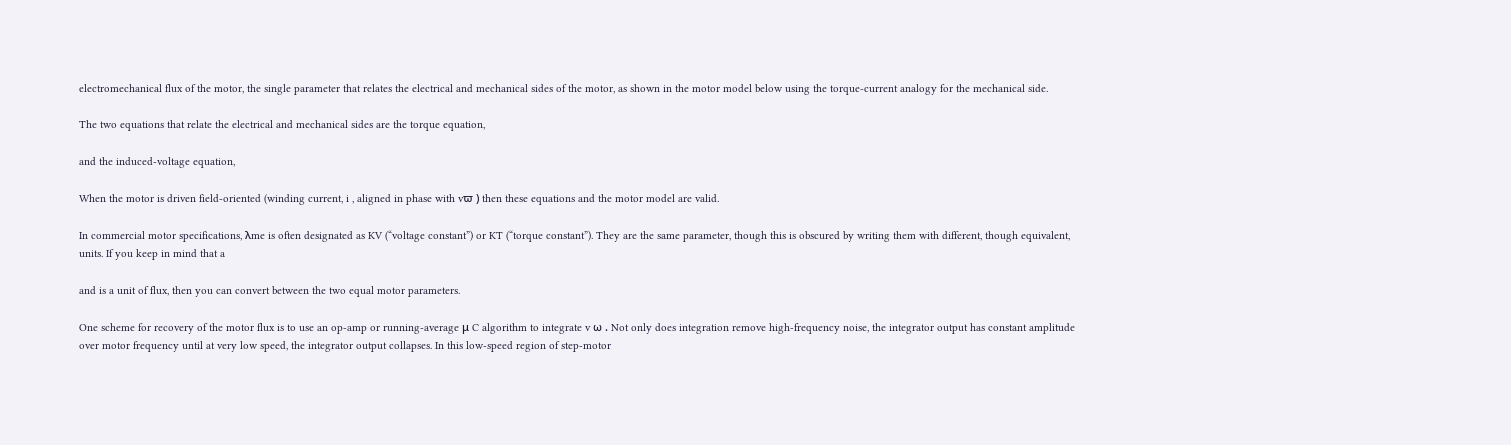electromechanical flux of the motor, the single parameter that relates the electrical and mechanical sides of the motor, as shown in the motor model below using the torque-current analogy for the mechanical side.

The two equations that relate the electrical and mechanical sides are the torque equation,

and the induced-voltage equation,

When the motor is driven field-oriented (winding current, i , aligned in phase with vϖ ) then these equations and the motor model are valid.

In commercial motor specifications, λme is often designated as KV (“voltage constant”) or KT (“torque constant”). They are the same parameter, though this is obscured by writing them with different, though equivalent, units. If you keep in mind that a

and is a unit of flux, then you can convert between the two equal motor parameters.

One scheme for recovery of the motor flux is to use an op-amp or running-average μ C algorithm to integrate v ω . Not only does integration remove high-frequency noise, the integrator output has constant amplitude over motor frequency until at very low speed, the integrator output collapses. In this low-speed region of step-motor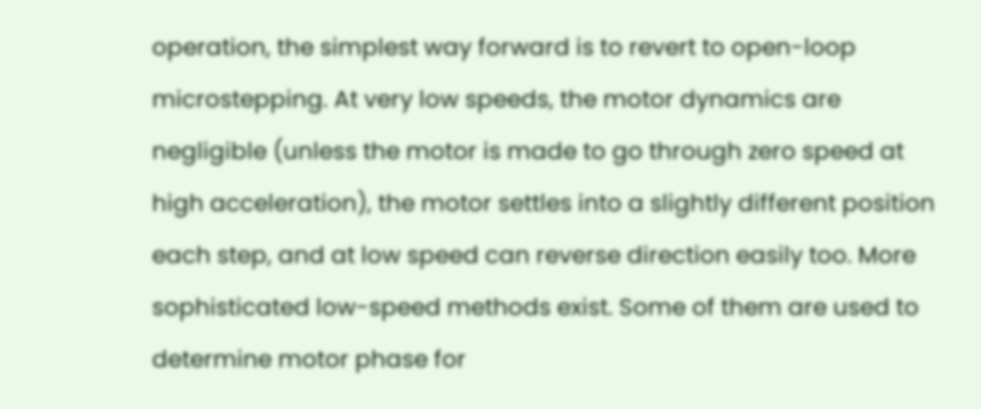operation, the simplest way forward is to revert to open-loop microstepping. At very low speeds, the motor dynamics are negligible (unless the motor is made to go through zero speed at high acceleration), the motor settles into a slightly different position each step, and at low speed can reverse direction easily too. More sophisticated low-speed methods exist. Some of them are used to determine motor phase for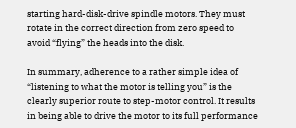starting hard-disk-drive spindle motors. They must rotate in the correct direction from zero speed to avoid “flying” the heads into the disk.

In summary, adherence to a rather simple idea of “listening to what the motor is telling you” is the clearly superior route to step-motor control. It results in being able to drive the motor to its full performance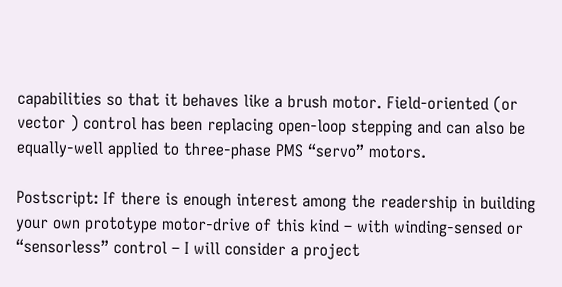capabilities so that it behaves like a brush motor. Field-oriented (or vector ) control has been replacing open-loop stepping and can also be equally-well applied to three-phase PMS “servo” motors.

Postscript: If there is enough interest among the readership in building your own prototype motor-drive of this kind – with winding-sensed or “sensorless” control – I will consider a project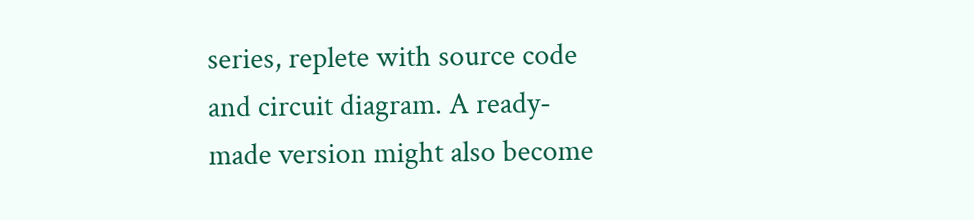series, replete with source code and circuit diagram. A ready-made version might also become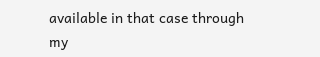available in that case through my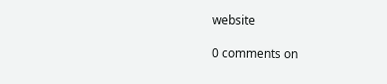website

0 comments on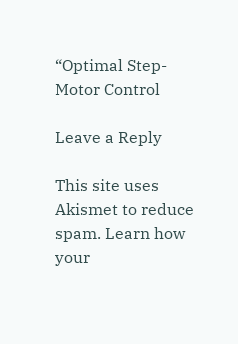“Optimal Step-Motor Control

Leave a Reply

This site uses Akismet to reduce spam. Learn how your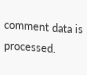comment data is processed.